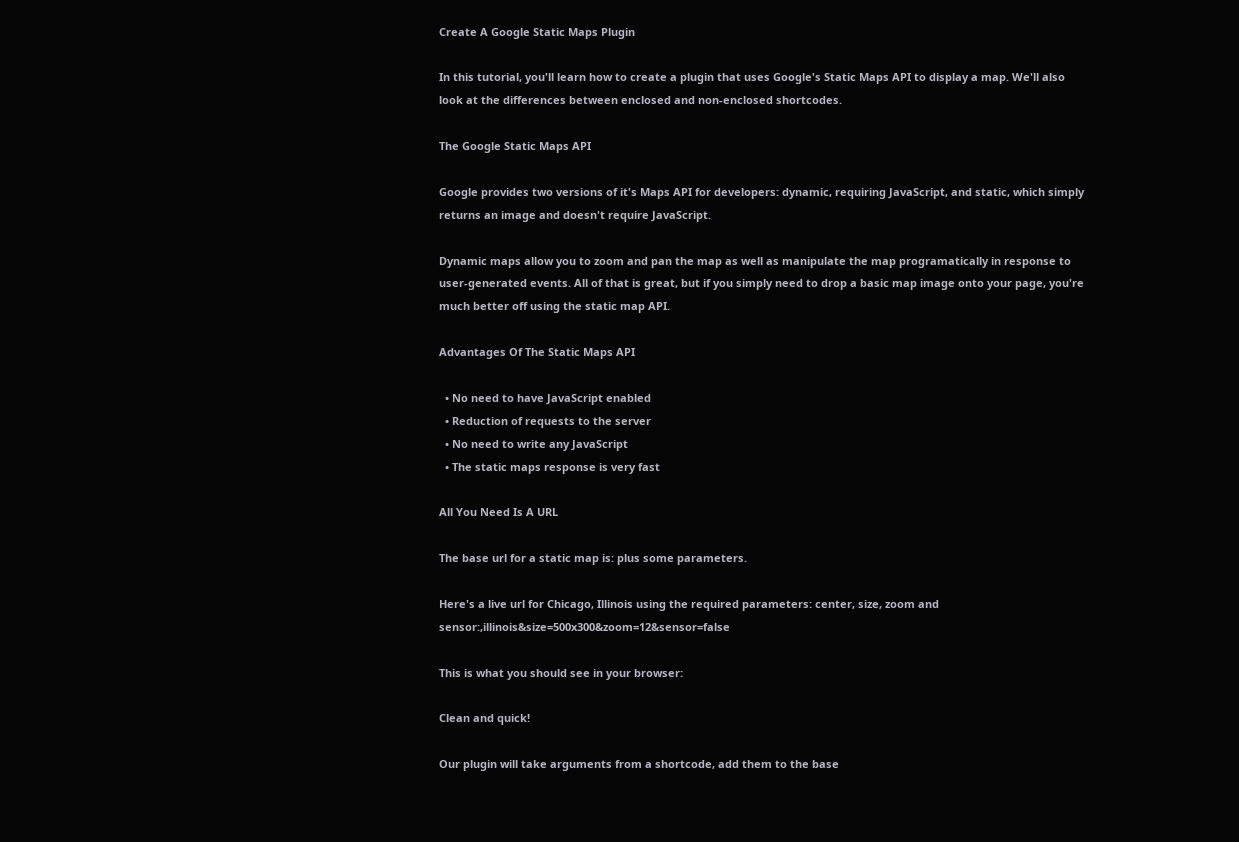Create A Google Static Maps Plugin

In this tutorial, you'll learn how to create a plugin that uses Google's Static Maps API to display a map. We'll also look at the differences between enclosed and non-enclosed shortcodes.

The Google Static Maps API

Google provides two versions of it's Maps API for developers: dynamic, requiring JavaScript, and static, which simply returns an image and doesn't require JavaScript.

Dynamic maps allow you to zoom and pan the map as well as manipulate the map programatically in response to user-generated events. All of that is great, but if you simply need to drop a basic map image onto your page, you're much better off using the static map API.

Advantages Of The Static Maps API

  • No need to have JavaScript enabled
  • Reduction of requests to the server
  • No need to write any JavaScript
  • The static maps response is very fast

All You Need Is A URL

The base url for a static map is: plus some parameters.

Here's a live url for Chicago, Illinois using the required parameters: center, size, zoom and sensor:,illinois&size=500x300&zoom=12&sensor=false

This is what you should see in your browser:

Clean and quick!

Our plugin will take arguments from a shortcode, add them to the base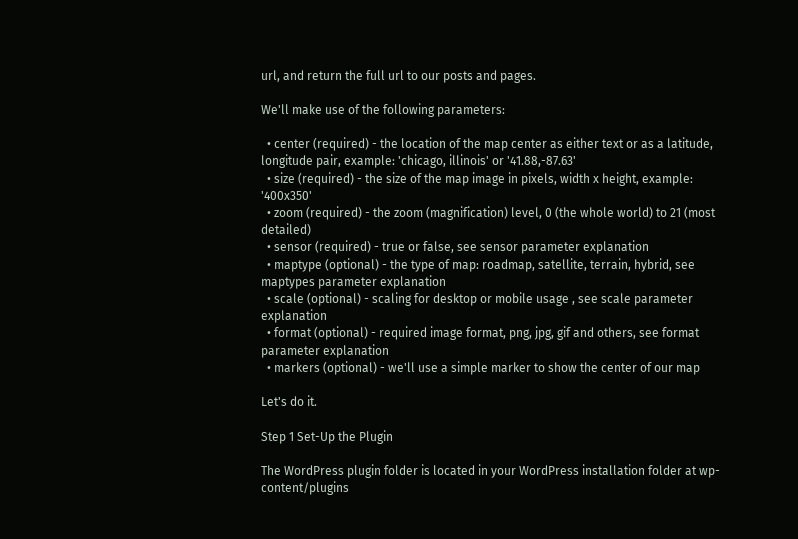url, and return the full url to our posts and pages.

We'll make use of the following parameters:

  • center (required) - the location of the map center as either text or as a latitude, longitude pair, example: 'chicago, illinois' or '41.88,-87.63'
  • size (required) - the size of the map image in pixels, width x height, example: '400x350'
  • zoom (required) - the zoom (magnification) level, 0 (the whole world) to 21 (most detailed)
  • sensor (required) - true or false, see sensor parameter explanation
  • maptype (optional) - the type of map: roadmap, satellite, terrain, hybrid, see maptypes parameter explanation
  • scale (optional) - scaling for desktop or mobile usage , see scale parameter explanation
  • format (optional) - required image format, png, jpg, gif and others, see format parameter explanation
  • markers (optional) - we'll use a simple marker to show the center of our map

Let's do it.

Step 1 Set-Up the Plugin

The WordPress plugin folder is located in your WordPress installation folder at wp-content/plugins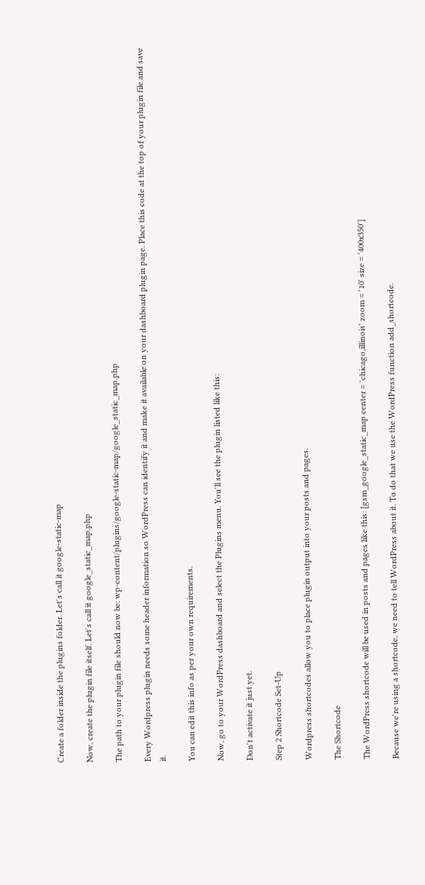Create a folder inside the plugins folder. Let's call it google-static-map

Now, create the plugin file itself. Let's call it google_static_map.php

The path to your plugin file should now be: wp-content/plugins/google-static-map/google_static_map.php

Every Wordpress plugin needs some header information so WordPress can identify it and make it available on your dashboard plugin page. Place this code at the top of your plugin file and save it.

You can edit this info as per your own requirements.

Now, go to your WordPress dashboard and select the Plugins menu. You'll see the plugin listed like this:

Don't activate it just yet.

Step 2 Shortcode Set-Up

Wordpress shortcodes allow you to place plugin output into your posts and pages.

The Shortcode

The WordPress shortcode will be used in posts and pages like this: [gsm_google_static_map center = 'chicago,illinois' zoom = '10' size = '400x350']

Because we're using a shortcode, we need to tell WordPress about it. To do that we use the WordPress function add_shortcode.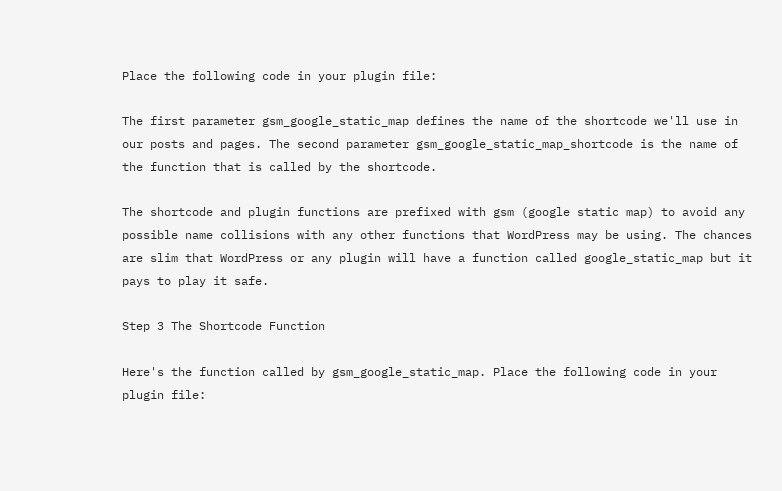Place the following code in your plugin file:

The first parameter gsm_google_static_map defines the name of the shortcode we'll use in our posts and pages. The second parameter gsm_google_static_map_shortcode is the name of the function that is called by the shortcode.

The shortcode and plugin functions are prefixed with gsm (google static map) to avoid any possible name collisions with any other functions that WordPress may be using. The chances are slim that WordPress or any plugin will have a function called google_static_map but it pays to play it safe.

Step 3 The Shortcode Function

Here's the function called by gsm_google_static_map. Place the following code in your plugin file: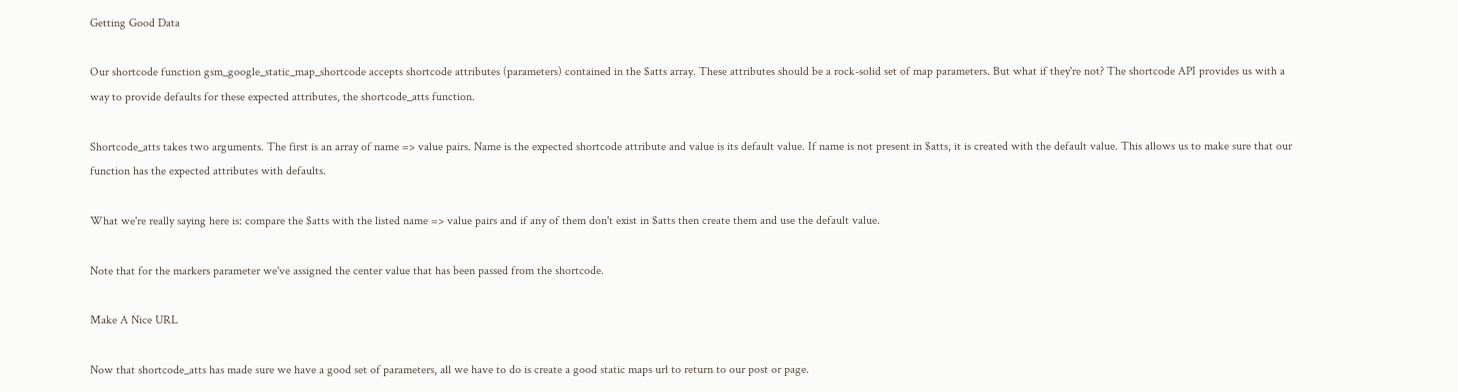Getting Good Data

Our shortcode function gsm_google_static_map_shortcode accepts shortcode attributes (parameters) contained in the $atts array. These attributes should be a rock-solid set of map parameters. But what if they're not? The shortcode API provides us with a way to provide defaults for these expected attributes, the shortcode_atts function.

Shortcode_atts takes two arguments. The first is an array of name => value pairs. Name is the expected shortcode attribute and value is its default value. If name is not present in $atts, it is created with the default value. This allows us to make sure that our function has the expected attributes with defaults.

What we're really saying here is: compare the $atts with the listed name => value pairs and if any of them don't exist in $atts then create them and use the default value.

Note that for the markers parameter we've assigned the center value that has been passed from the shortcode.

Make A Nice URL

Now that shortcode_atts has made sure we have a good set of parameters, all we have to do is create a good static maps url to return to our post or page.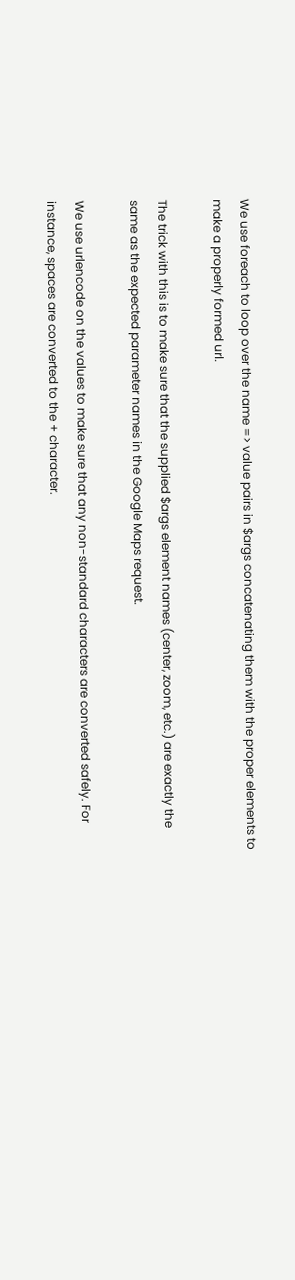We use foreach to loop over the name => value pairs in $args concatenating them with the proper elements to make a properly formed url.

The trick with this is to make sure that the supplied $args element names (center, zoom, etc.) are exactly the same as the expected parameter names in the Google Maps request.

We use urlencode on the values to make sure that any non-standard characters are converted safely. For instance, spaces are converted to the + character.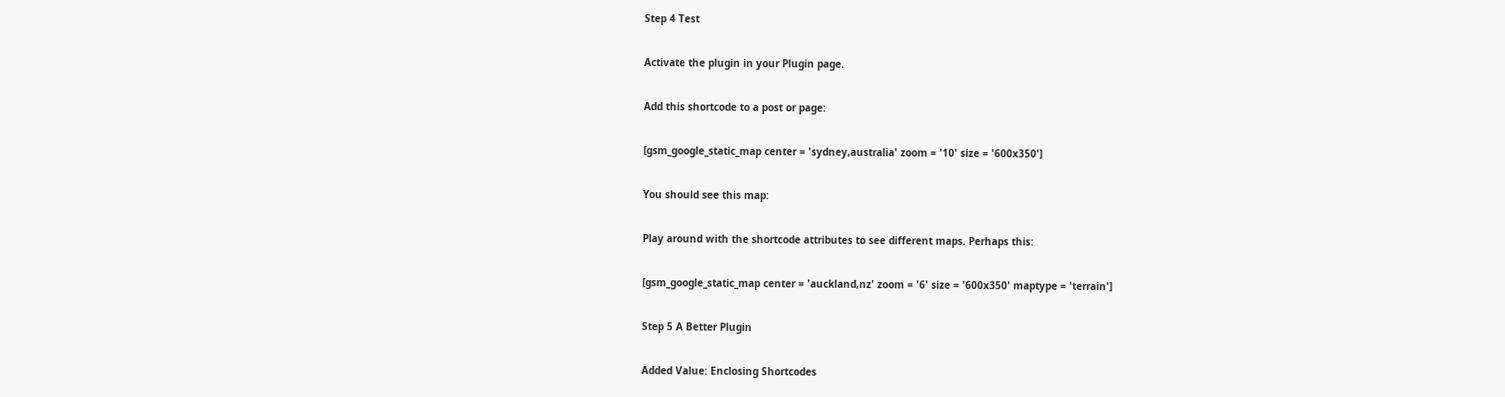Step 4 Test

Activate the plugin in your Plugin page.

Add this shortcode to a post or page:

[gsm_google_static_map center = 'sydney,australia' zoom = '10' size = '600x350']

You should see this map:

Play around with the shortcode attributes to see different maps. Perhaps this:

[gsm_google_static_map center = 'auckland,nz' zoom = '6' size = '600x350' maptype = 'terrain']

Step 5 A Better Plugin

Added Value: Enclosing Shortcodes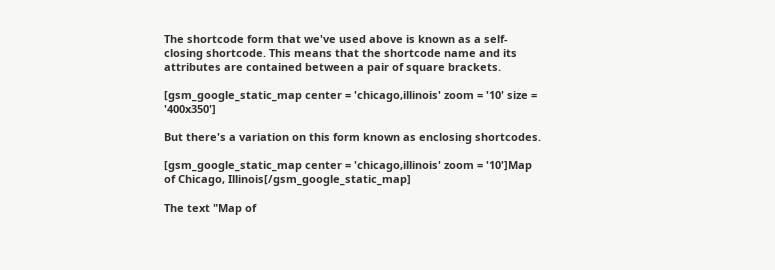The shortcode form that we've used above is known as a self-closing shortcode. This means that the shortcode name and its attributes are contained between a pair of square brackets.

[gsm_google_static_map center = 'chicago,illinois' zoom = '10' size = '400x350']

But there's a variation on this form known as enclosing shortcodes.

[gsm_google_static_map center = 'chicago,illinois' zoom = '10']Map of Chicago, Illinois[/gsm_google_static_map]

The text "Map of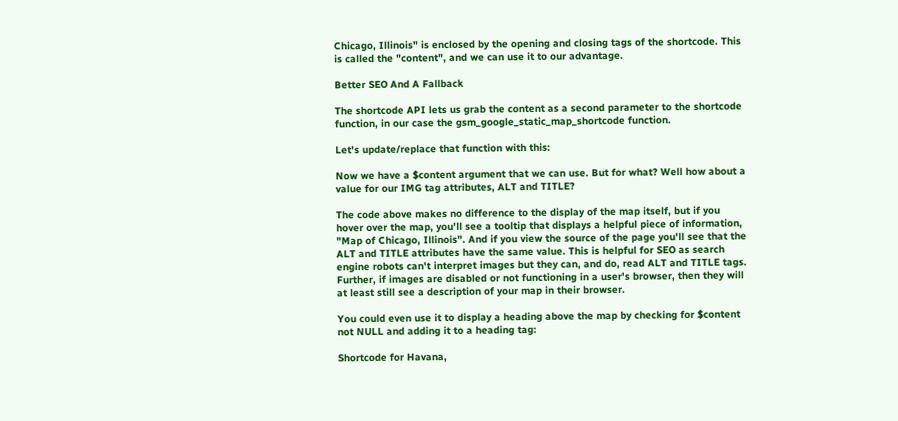Chicago, Illinois" is enclosed by the opening and closing tags of the shortcode. This is called the "content", and we can use it to our advantage.

Better SEO And A Fallback

The shortcode API lets us grab the content as a second parameter to the shortcode function, in our case the gsm_google_static_map_shortcode function.

Let's update/replace that function with this:

Now we have a $content argument that we can use. But for what? Well how about a value for our IMG tag attributes, ALT and TITLE?

The code above makes no difference to the display of the map itself, but if you hover over the map, you'll see a tooltip that displays a helpful piece of information, "Map of Chicago, Illinois". And if you view the source of the page you'll see that the ALT and TITLE attributes have the same value. This is helpful for SEO as search engine robots can't interpret images but they can, and do, read ALT and TITLE tags. Further, if images are disabled or not functioning in a user's browser, then they will at least still see a description of your map in their browser.

You could even use it to display a heading above the map by checking for $content not NULL and adding it to a heading tag:

Shortcode for Havana,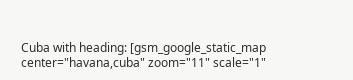Cuba with heading: [gsm_google_static_map center="havana,cuba" zoom="11" scale="1"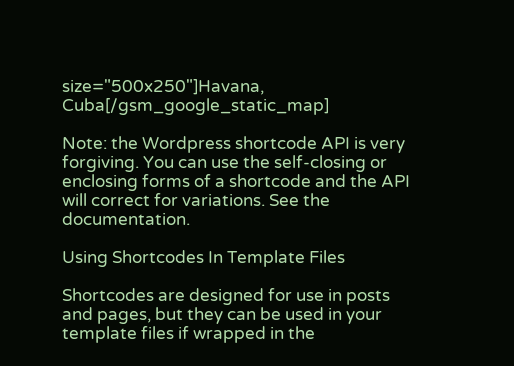size="500x250"]Havana, Cuba[/gsm_google_static_map]

Note: the Wordpress shortcode API is very forgiving. You can use the self-closing or enclosing forms of a shortcode and the API will correct for variations. See the documentation.

Using Shortcodes In Template Files

Shortcodes are designed for use in posts and pages, but they can be used in your template files if wrapped in the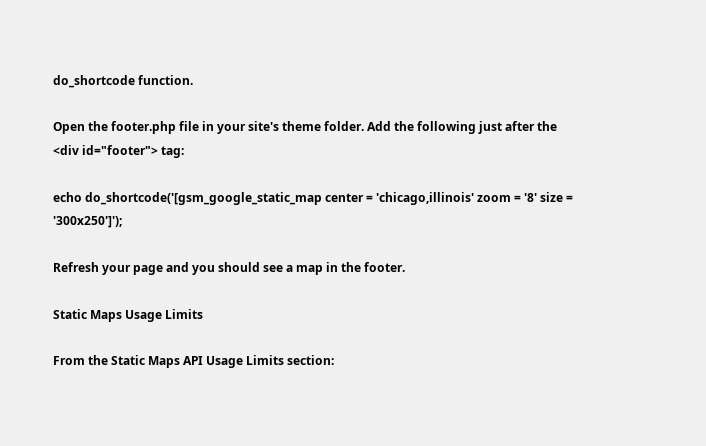do_shortcode function.

Open the footer.php file in your site's theme folder. Add the following just after the <div id="footer"> tag:

echo do_shortcode('[gsm_google_static_map center = 'chicago,illinois' zoom = '8' size = '300x250']');

Refresh your page and you should see a map in the footer.

Static Maps Usage Limits

From the Static Maps API Usage Limits section: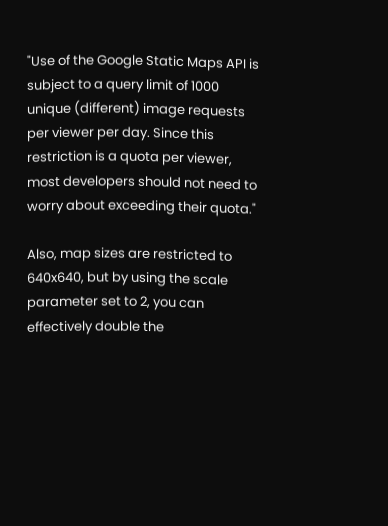"Use of the Google Static Maps API is subject to a query limit of 1000 unique (different) image requests per viewer per day. Since this restriction is a quota per viewer, most developers should not need to worry about exceeding their quota."

Also, map sizes are restricted to 640x640, but by using the scale parameter set to 2, you can effectively double the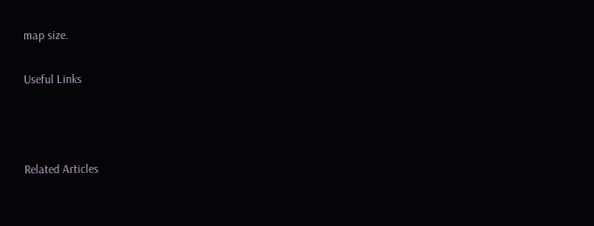map size.

Useful Links



Related Articles